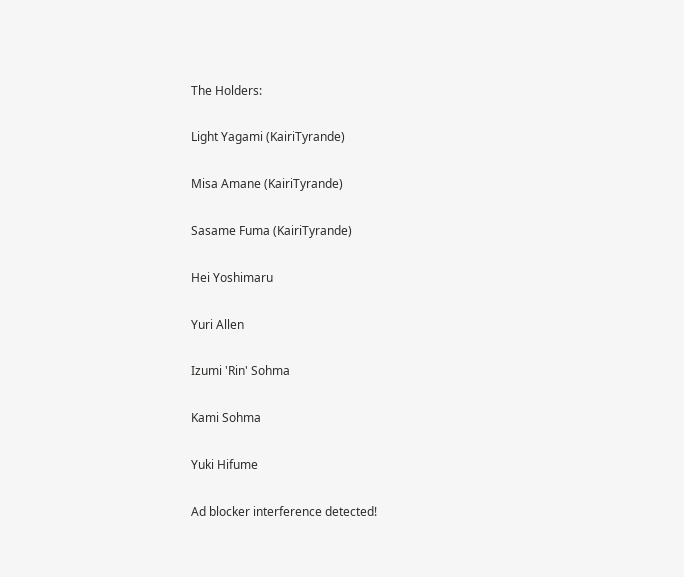The Holders:

Light Yagami (KairiTyrande)

Misa Amane (KairiTyrande)

Sasame Fuma (KairiTyrande)

Hei Yoshimaru

Yuri Allen

Izumi 'Rin' Sohma

Kami Sohma

Yuki Hifume

Ad blocker interference detected!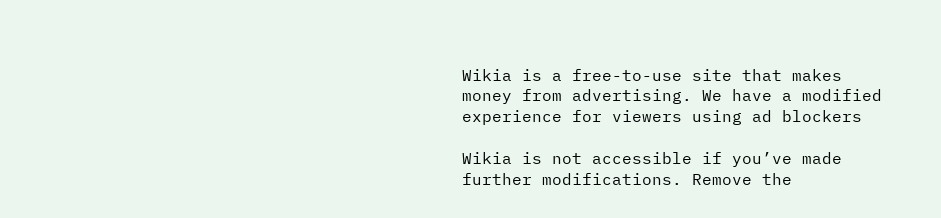Wikia is a free-to-use site that makes money from advertising. We have a modified experience for viewers using ad blockers

Wikia is not accessible if you’ve made further modifications. Remove the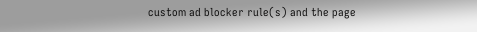custom ad blocker rule(s) and the page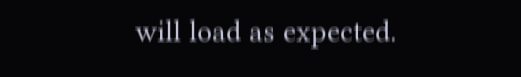will load as expected.